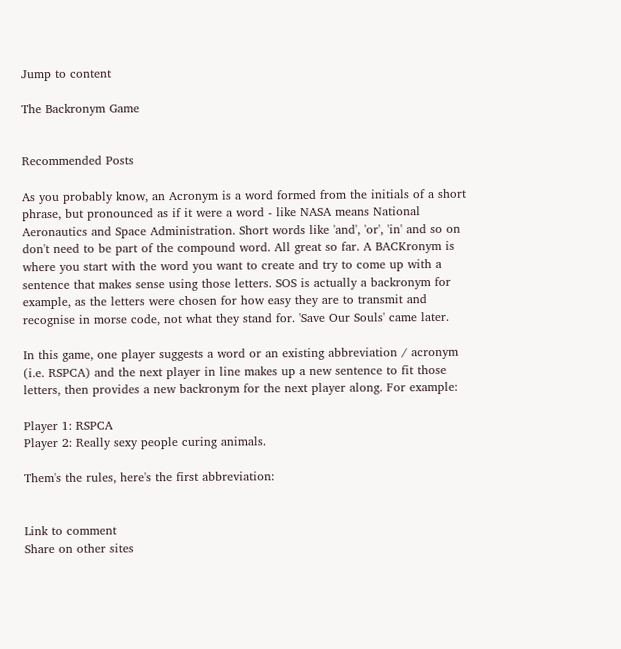Jump to content

The Backronym Game


Recommended Posts

As you probably know, an Acronym is a word formed from the initials of a short phrase, but pronounced as if it were a word - like NASA means National Aeronautics and Space Administration. Short words like 'and', 'or', 'in' and so on don't need to be part of the compound word. All great so far. A BACKronym is where you start with the word you want to create and try to come up with a sentence that makes sense using those letters. SOS is actually a backronym for example, as the letters were chosen for how easy they are to transmit and recognise in morse code, not what they stand for. 'Save Our Souls' came later.

In this game, one player suggests a word or an existing abbreviation / acronym (i.e. RSPCA) and the next player in line makes up a new sentence to fit those letters, then provides a new backronym for the next player along. For example:

Player 1: RSPCA
Player 2: Really sexy people curing animals.

Them's the rules, here's the first abbreviation:


Link to comment
Share on other sites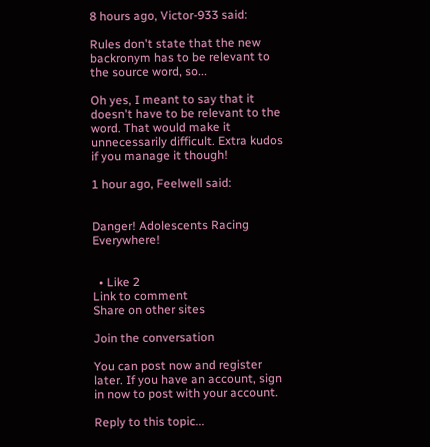8 hours ago, Victor-933 said:

Rules don't state that the new backronym has to be relevant to the source word, so...

Oh yes, I meant to say that it doesn't have to be relevant to the word. That would make it unnecessarily difficult. Extra kudos if you manage it though!

1 hour ago, Feelwell said:


Danger! Adolescents Racing Everywhere!


  • Like 2
Link to comment
Share on other sites

Join the conversation

You can post now and register later. If you have an account, sign in now to post with your account.

Reply to this topic...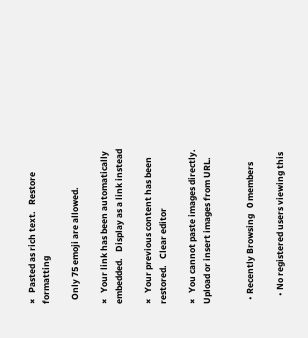×   Pasted as rich text.   Restore formatting

  Only 75 emoji are allowed.

×   Your link has been automatically embedded.   Display as a link instead

×   Your previous content has been restored.   Clear editor

×   You cannot paste images directly. Upload or insert images from URL.


  • Recently Browsing   0 members

    • No registered users viewing this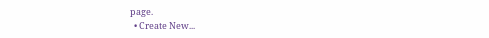page.
  • Create New...